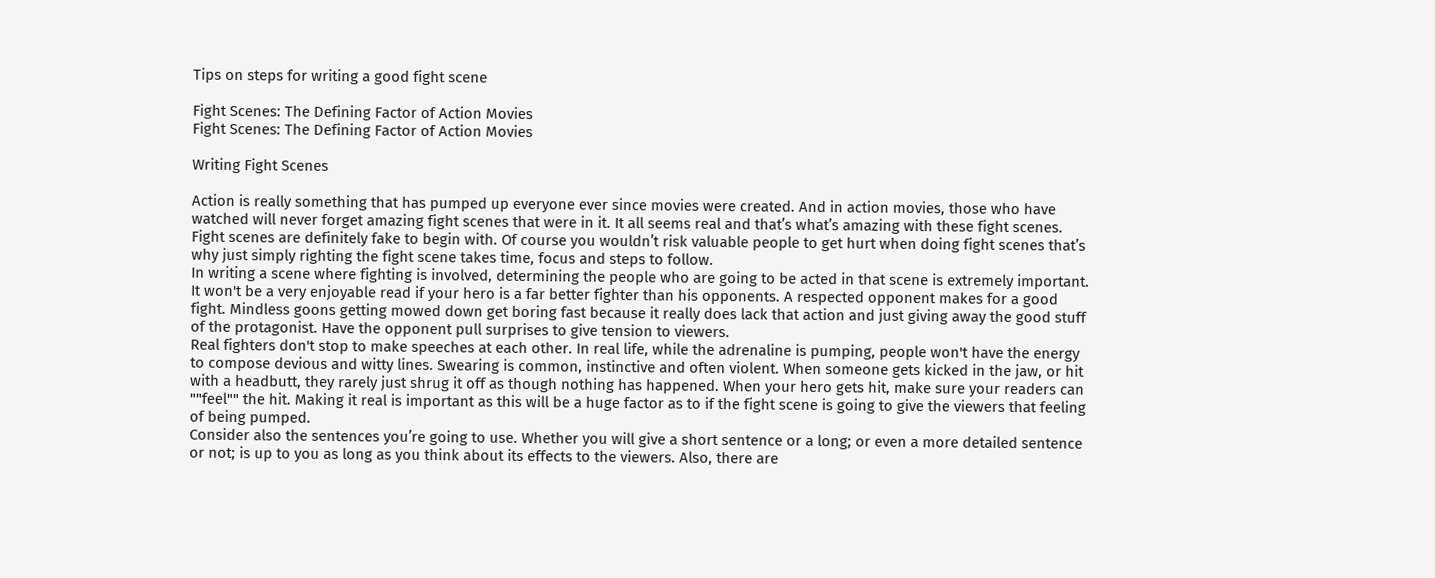Tips on steps for writing a good fight scene

Fight Scenes: The Defining Factor of Action Movies
Fight Scenes: The Defining Factor of Action Movies

Writing Fight Scenes

Action is really something that has pumped up everyone ever since movies were created. And in action movies, those who have watched will never forget amazing fight scenes that were in it. It all seems real and that’s what’s amazing with these fight scenes.
Fight scenes are definitely fake to begin with. Of course you wouldn’t risk valuable people to get hurt when doing fight scenes that’s why just simply righting the fight scene takes time, focus and steps to follow.
In writing a scene where fighting is involved, determining the people who are going to be acted in that scene is extremely important. It won't be a very enjoyable read if your hero is a far better fighter than his opponents. A respected opponent makes for a good fight. Mindless goons getting mowed down get boring fast because it really does lack that action and just giving away the good stuff of the protagonist. Have the opponent pull surprises to give tension to viewers.
Real fighters don't stop to make speeches at each other. In real life, while the adrenaline is pumping, people won't have the energy to compose devious and witty lines. Swearing is common, instinctive and often violent. When someone gets kicked in the jaw, or hit with a headbutt, they rarely just shrug it off as though nothing has happened. When your hero gets hit, make sure your readers can ""feel"" the hit. Making it real is important as this will be a huge factor as to if the fight scene is going to give the viewers that feeling of being pumped.
Consider also the sentences you’re going to use. Whether you will give a short sentence or a long; or even a more detailed sentence or not; is up to you as long as you think about its effects to the viewers. Also, there are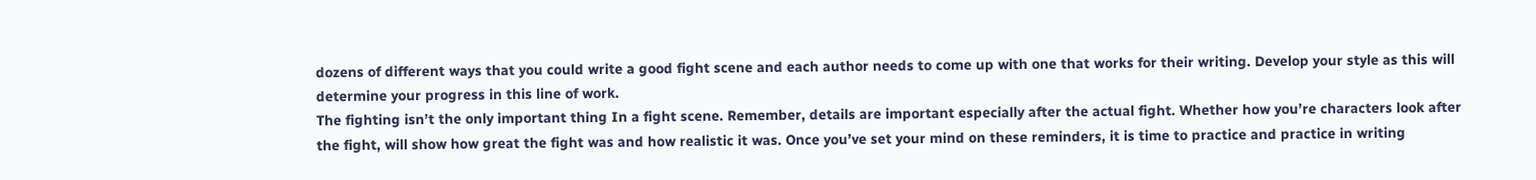dozens of different ways that you could write a good fight scene and each author needs to come up with one that works for their writing. Develop your style as this will determine your progress in this line of work.
The fighting isn’t the only important thing In a fight scene. Remember, details are important especially after the actual fight. Whether how you’re characters look after the fight, will show how great the fight was and how realistic it was. Once you’ve set your mind on these reminders, it is time to practice and practice in writing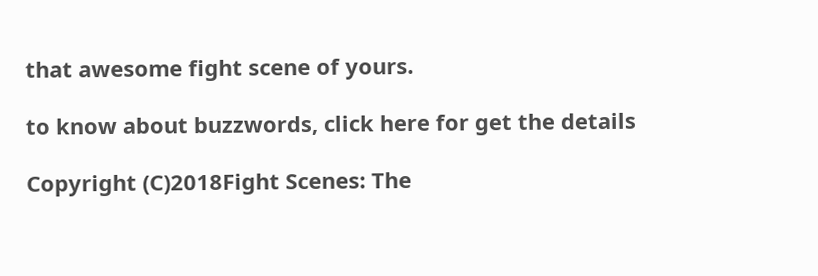that awesome fight scene of yours.

to know about buzzwords, click here for get the details

Copyright (C)2018Fight Scenes: The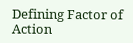Defining Factor of Action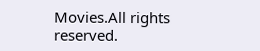Movies.All rights reserved.